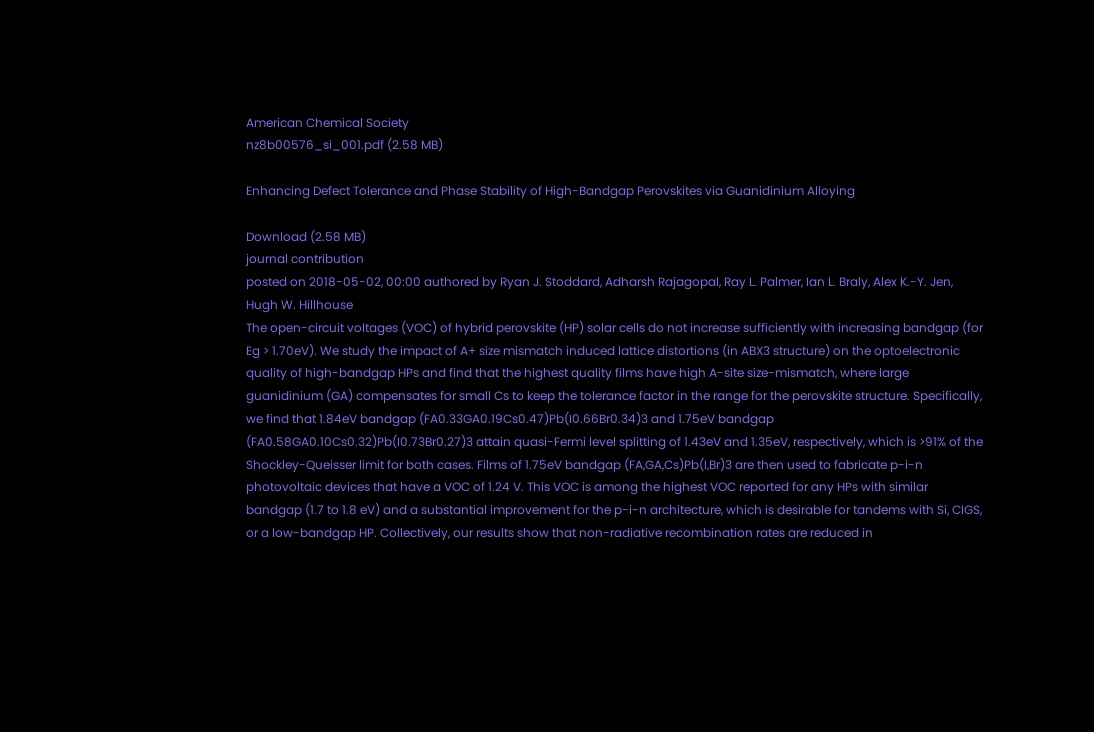American Chemical Society
nz8b00576_si_001.pdf (2.58 MB)

Enhancing Defect Tolerance and Phase Stability of High-Bandgap Perovskites via Guanidinium Alloying

Download (2.58 MB)
journal contribution
posted on 2018-05-02, 00:00 authored by Ryan J. Stoddard, Adharsh Rajagopal, Ray L. Palmer, Ian L. Braly, Alex K.-Y. Jen, Hugh W. Hillhouse
The open-circuit voltages (VOC) of hybrid perovskite (HP) solar cells do not increase sufficiently with increasing bandgap (for Eg > 1.70eV). We study the impact of A+ size mismatch induced lattice distortions (in ABX3 structure) on the optoelectronic quality of high-bandgap HPs and find that the highest quality films have high A-site size-mismatch, where large guanidinium (GA) compensates for small Cs to keep the tolerance factor in the range for the perovskite structure. Specifically, we find that 1.84eV bandgap (FA0.33GA0.19Cs0.47)Pb(I0.66Br0.34)3 and 1.75eV bandgap (FA0.58GA0.10Cs0.32)Pb(I0.73Br0.27)3 attain quasi-Fermi level splitting of 1.43eV and 1.35eV, respectively, which is >91% of the Shockley-Queisser limit for both cases. Films of 1.75eV bandgap (FA,GA,Cs)Pb(I,Br)3 are then used to fabricate p-i-n photovoltaic devices that have a VOC of 1.24 V. This VOC is among the highest VOC reported for any HPs with similar bandgap (1.7 to 1.8 eV) and a substantial improvement for the p-i-n architecture, which is desirable for tandems with Si, CIGS, or a low-bandgap HP. Collectively, our results show that non-radiative recombination rates are reduced in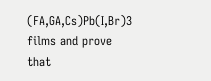(FA,GA,Cs)Pb(I,Br)3 films and prove that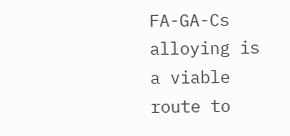FA-GA-Cs alloying is a viable route to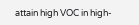attain high VOC in high-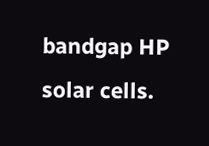bandgap HP solar cells.